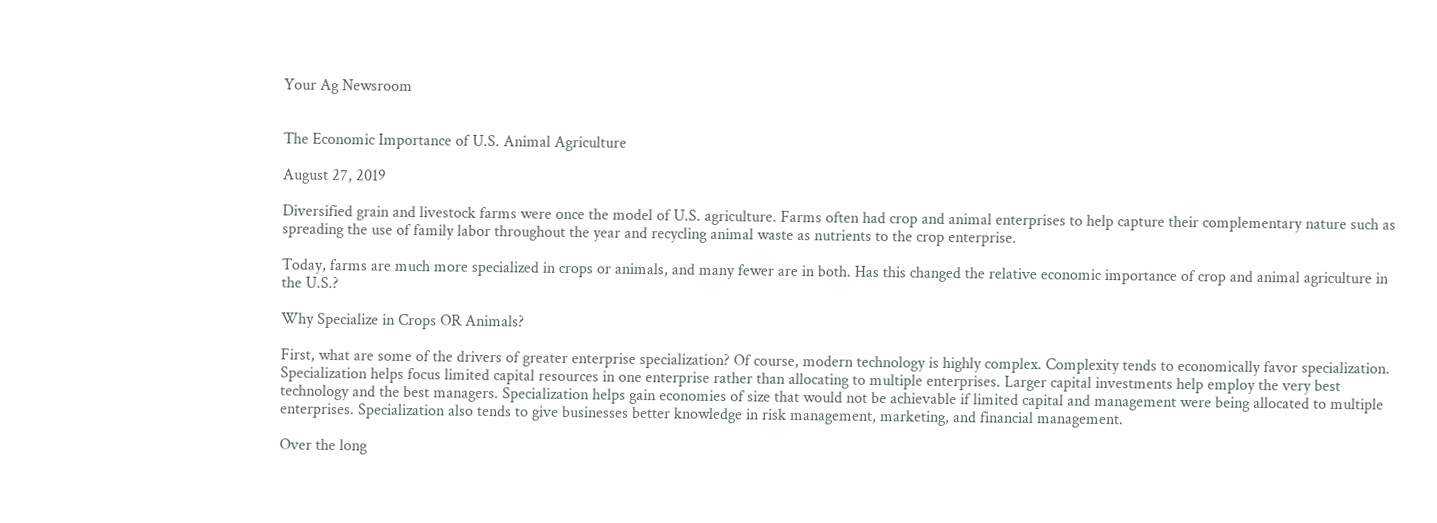Your Ag Newsroom


The Economic Importance of U.S. Animal Agriculture

August 27, 2019

Diversified grain and livestock farms were once the model of U.S. agriculture. Farms often had crop and animal enterprises to help capture their complementary nature such as spreading the use of family labor throughout the year and recycling animal waste as nutrients to the crop enterprise.

Today, farms are much more specialized in crops or animals, and many fewer are in both. Has this changed the relative economic importance of crop and animal agriculture in the U.S.?

Why Specialize in Crops OR Animals?

First, what are some of the drivers of greater enterprise specialization? Of course, modern technology is highly complex. Complexity tends to economically favor specialization. Specialization helps focus limited capital resources in one enterprise rather than allocating to multiple enterprises. Larger capital investments help employ the very best technology and the best managers. Specialization helps gain economies of size that would not be achievable if limited capital and management were being allocated to multiple enterprises. Specialization also tends to give businesses better knowledge in risk management, marketing, and financial management.

Over the long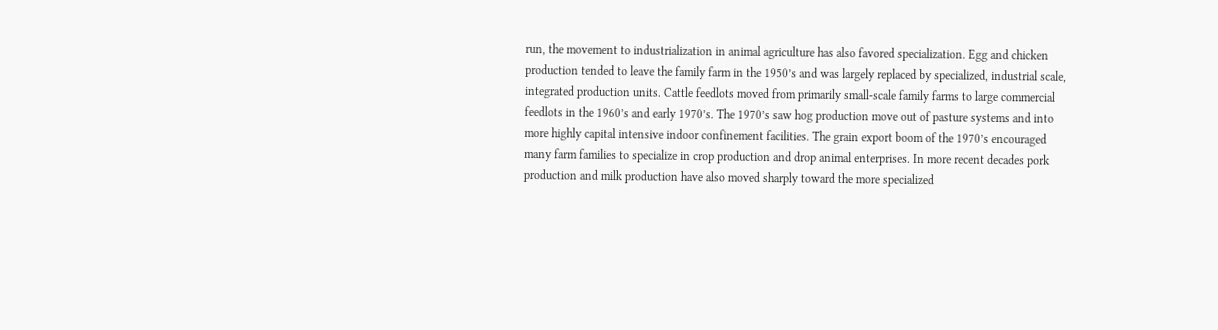run, the movement to industrialization in animal agriculture has also favored specialization. Egg and chicken production tended to leave the family farm in the 1950’s and was largely replaced by specialized, industrial scale, integrated production units. Cattle feedlots moved from primarily small-scale family farms to large commercial feedlots in the 1960’s and early 1970’s. The 1970’s saw hog production move out of pasture systems and into more highly capital intensive indoor confinement facilities. The grain export boom of the 1970’s encouraged many farm families to specialize in crop production and drop animal enterprises. In more recent decades pork production and milk production have also moved sharply toward the more specialized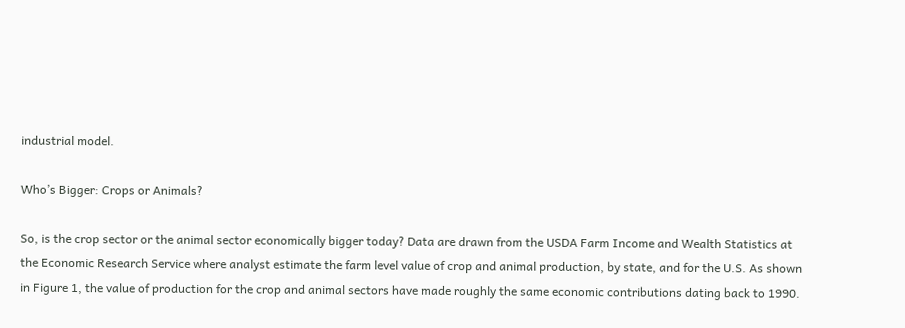industrial model.

Who’s Bigger: Crops or Animals?

So, is the crop sector or the animal sector economically bigger today? Data are drawn from the USDA Farm Income and Wealth Statistics at the Economic Research Service where analyst estimate the farm level value of crop and animal production, by state, and for the U.S. As shown in Figure 1, the value of production for the crop and animal sectors have made roughly the same economic contributions dating back to 1990.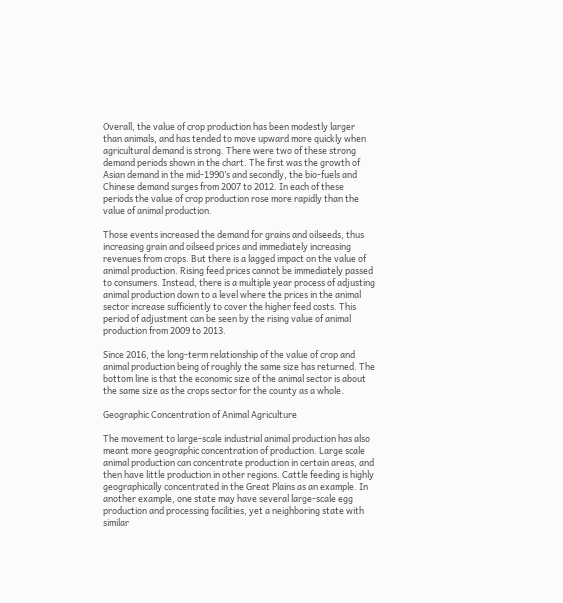Overall, the value of crop production has been modestly larger than animals, and has tended to move upward more quickly when agricultural demand is strong. There were two of these strong demand periods shown in the chart. The first was the growth of Asian demand in the mid-1990’s and secondly, the bio-fuels and Chinese demand surges from 2007 to 2012. In each of these periods the value of crop production rose more rapidly than the value of animal production.

Those events increased the demand for grains and oilseeds, thus increasing grain and oilseed prices and immediately increasing revenues from crops. But there is a lagged impact on the value of animal production. Rising feed prices cannot be immediately passed to consumers. Instead, there is a multiple year process of adjusting animal production down to a level where the prices in the animal sector increase sufficiently to cover the higher feed costs. This period of adjustment can be seen by the rising value of animal production from 2009 to 2013.

Since 2016, the long-term relationship of the value of crop and animal production being of roughly the same size has returned. The bottom line is that the economic size of the animal sector is about the same size as the crops sector for the county as a whole.

Geographic Concentration of Animal Agriculture

The movement to large-scale industrial animal production has also meant more geographic concentration of production. Large scale animal production can concentrate production in certain areas, and then have little production in other regions. Cattle feeding is highly geographically concentrated in the Great Plains as an example. In another example, one state may have several large-scale egg production and processing facilities, yet a neighboring state with similar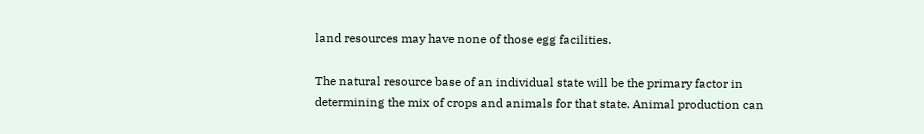land resources may have none of those egg facilities.

The natural resource base of an individual state will be the primary factor in determining the mix of crops and animals for that state. Animal production can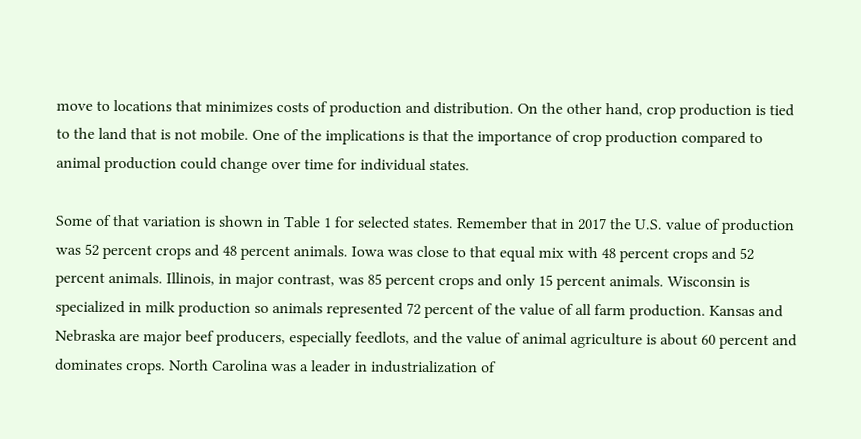move to locations that minimizes costs of production and distribution. On the other hand, crop production is tied to the land that is not mobile. One of the implications is that the importance of crop production compared to animal production could change over time for individual states.

Some of that variation is shown in Table 1 for selected states. Remember that in 2017 the U.S. value of production was 52 percent crops and 48 percent animals. Iowa was close to that equal mix with 48 percent crops and 52 percent animals. Illinois, in major contrast, was 85 percent crops and only 15 percent animals. Wisconsin is specialized in milk production so animals represented 72 percent of the value of all farm production. Kansas and Nebraska are major beef producers, especially feedlots, and the value of animal agriculture is about 60 percent and dominates crops. North Carolina was a leader in industrialization of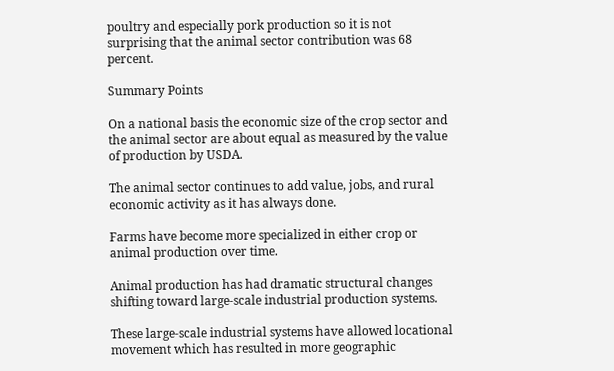poultry and especially pork production so it is not surprising that the animal sector contribution was 68 percent.

Summary Points

On a national basis the economic size of the crop sector and the animal sector are about equal as measured by the value of production by USDA.

The animal sector continues to add value, jobs, and rural economic activity as it has always done.

Farms have become more specialized in either crop or animal production over time.

Animal production has had dramatic structural changes shifting toward large-scale industrial production systems.

These large-scale industrial systems have allowed locational movement which has resulted in more geographic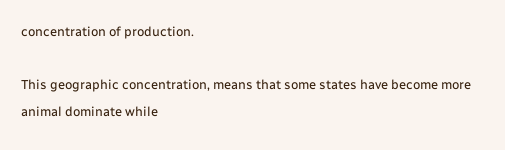concentration of production.

This geographic concentration, means that some states have become more animal dominate while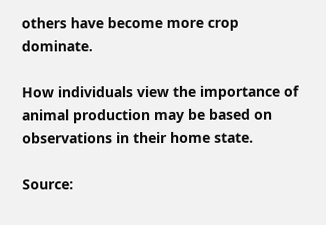others have become more crop dominate.

How individuals view the importance of animal production may be based on observations in their home state.

Source: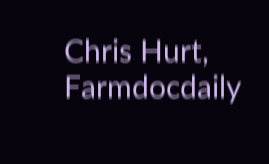Chris Hurt, Farmdocdaily